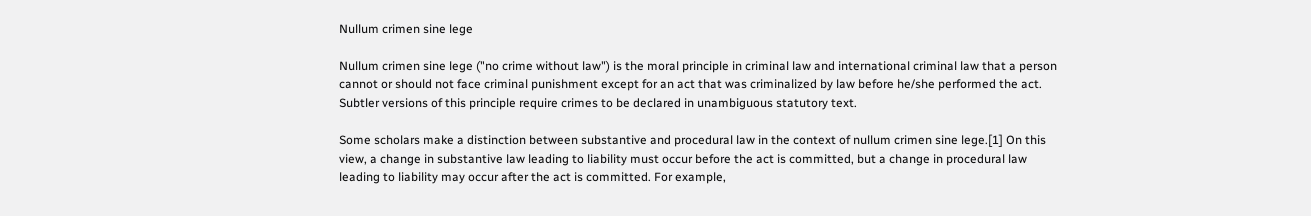Nullum crimen sine lege

Nullum crimen sine lege ("no crime without law") is the moral principle in criminal law and international criminal law that a person cannot or should not face criminal punishment except for an act that was criminalized by law before he/she performed the act. Subtler versions of this principle require crimes to be declared in unambiguous statutory text.

Some scholars make a distinction between substantive and procedural law in the context of nullum crimen sine lege.[1] On this view, a change in substantive law leading to liability must occur before the act is committed, but a change in procedural law leading to liability may occur after the act is committed. For example,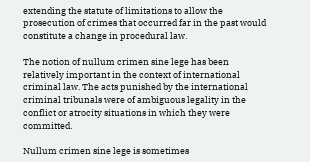extending the statute of limitations to allow the prosecution of crimes that occurred far in the past would constitute a change in procedural law.

The notion of nullum crimen sine lege has been relatively important in the context of international criminal law. The acts punished by the international criminal tribunals were of ambiguous legality in the conflict or atrocity situations in which they were committed.

Nullum crimen sine lege is sometimes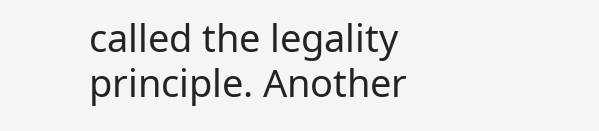called the legality principle. Another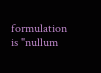formulation is "nullum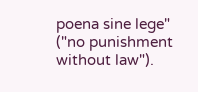poena sine lege" ("no punishment without law").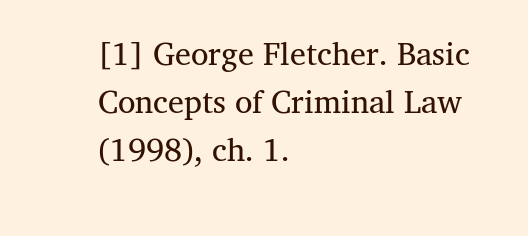[1] George Fletcher. Basic Concepts of Criminal Law (1998), ch. 1.